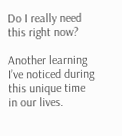Do I really need this right now?

Another learning I’ve noticed during this unique time in our lives.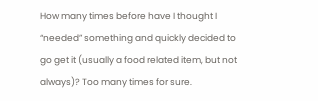How many times before have I thought I “needed” something and quickly decided to go get it (usually a food related item, but not always)? Too many times for sure.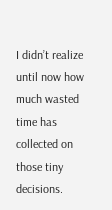I didn’t realize until now how much wasted time has collected on those tiny decisions.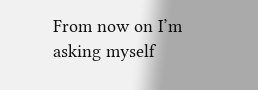From now on I’m asking myself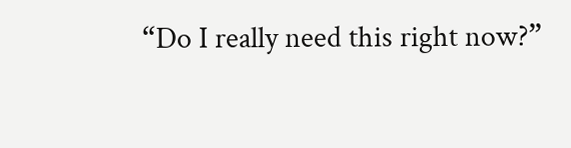“Do I really need this right now?”